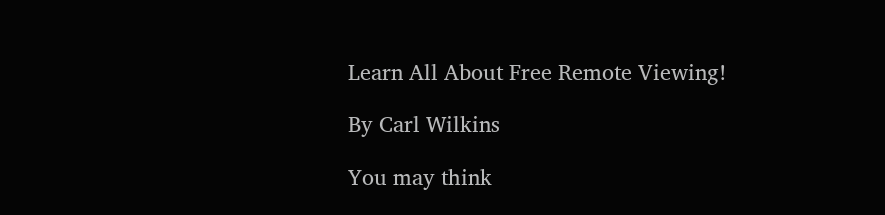Learn All About Free Remote Viewing!

By Carl Wilkins

You may think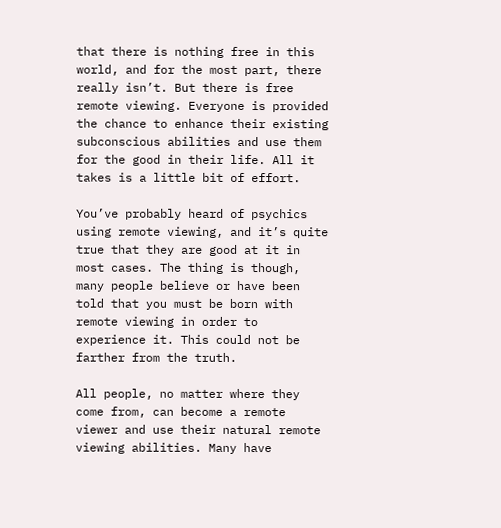that there is nothing free in this world, and for the most part, there really isn’t. But there is free remote viewing. Everyone is provided the chance to enhance their existing subconscious abilities and use them for the good in their life. All it takes is a little bit of effort.

You’ve probably heard of psychics using remote viewing, and it’s quite true that they are good at it in most cases. The thing is though, many people believe or have been told that you must be born with remote viewing in order to experience it. This could not be farther from the truth.

All people, no matter where they come from, can become a remote viewer and use their natural remote viewing abilities. Many have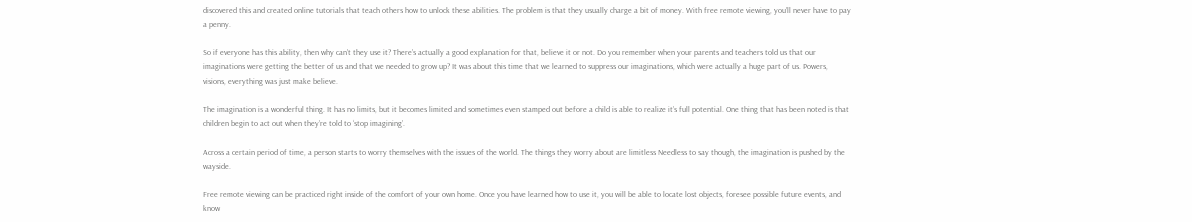discovered this and created online tutorials that teach others how to unlock these abilities. The problem is that they usually charge a bit of money. With free remote viewing, you’ll never have to pay a penny.

So if everyone has this ability, then why can’t they use it? There’s actually a good explanation for that, believe it or not. Do you remember when your parents and teachers told us that our imaginations were getting the better of us and that we needed to grow up? It was about this time that we learned to suppress our imaginations, which were actually a huge part of us. Powers, visions, everything was just make believe.

The imagination is a wonderful thing. It has no limits, but it becomes limited and sometimes even stamped out before a child is able to realize it’s full potential. One thing that has been noted is that children begin to act out when they’re told to ‘stop imagining’.

Across a certain period of time, a person starts to worry themselves with the issues of the world. The things they worry about are limitless Needless to say though, the imagination is pushed by the wayside.

Free remote viewing can be practiced right inside of the comfort of your own home. Once you have learned how to use it, you will be able to locate lost objects, foresee possible future events, and know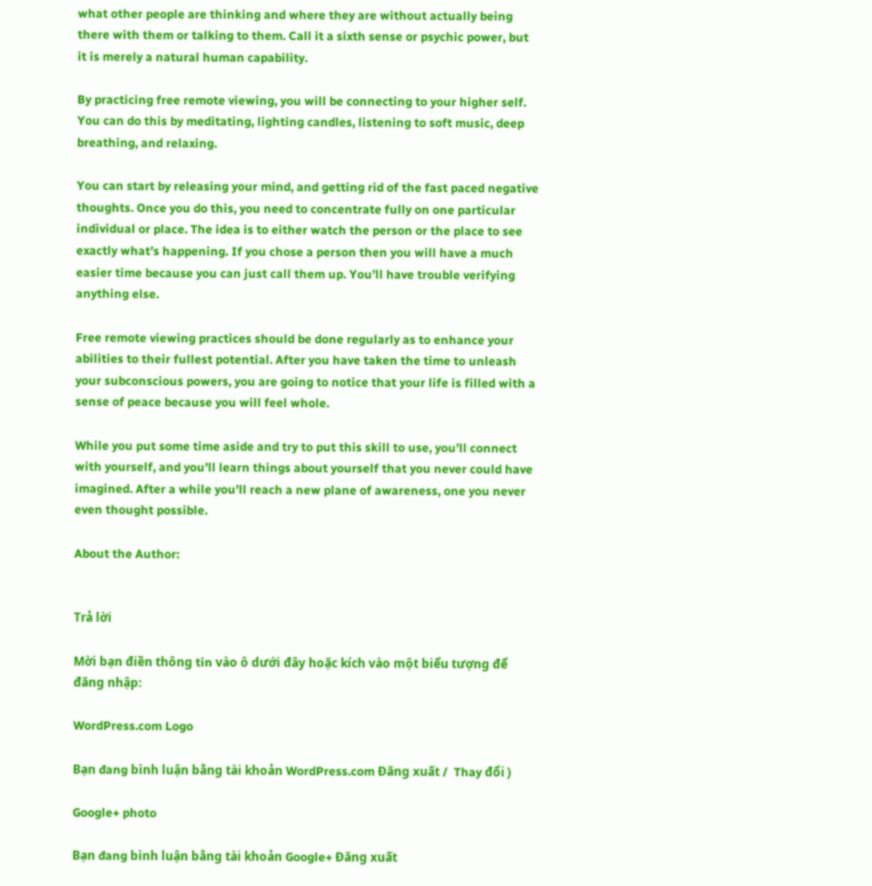what other people are thinking and where they are without actually being there with them or talking to them. Call it a sixth sense or psychic power, but it is merely a natural human capability.

By practicing free remote viewing, you will be connecting to your higher self. You can do this by meditating, lighting candles, listening to soft music, deep breathing, and relaxing.

You can start by releasing your mind, and getting rid of the fast paced negative thoughts. Once you do this, you need to concentrate fully on one particular individual or place. The idea is to either watch the person or the place to see exactly what’s happening. If you chose a person then you will have a much easier time because you can just call them up. You’ll have trouble verifying anything else.

Free remote viewing practices should be done regularly as to enhance your abilities to their fullest potential. After you have taken the time to unleash your subconscious powers, you are going to notice that your life is filled with a sense of peace because you will feel whole.

While you put some time aside and try to put this skill to use, you’ll connect with yourself, and you’ll learn things about yourself that you never could have imagined. After a while you’ll reach a new plane of awareness, one you never even thought possible.

About the Author:


Trả lời

Mời bạn điền thông tin vào ô dưới đây hoặc kích vào một biểu tượng để đăng nhập:

WordPress.com Logo

Bạn đang bình luận bằng tài khoản WordPress.com Đăng xuất /  Thay đổi )

Google+ photo

Bạn đang bình luận bằng tài khoản Google+ Đăng xuất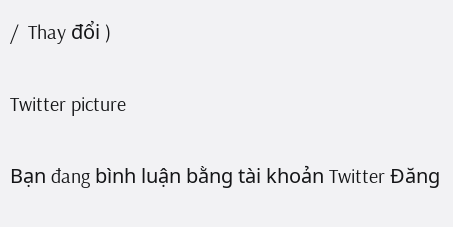/  Thay đổi )

Twitter picture

Bạn đang bình luận bằng tài khoản Twitter Đăng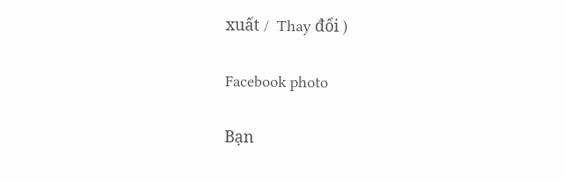xuất /  Thay đổi )

Facebook photo

Bạn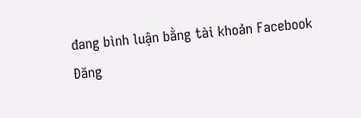đang bình luận bằng tài khoản Facebook Đăng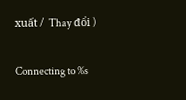xuất /  Thay đổi )


Connecting to %s